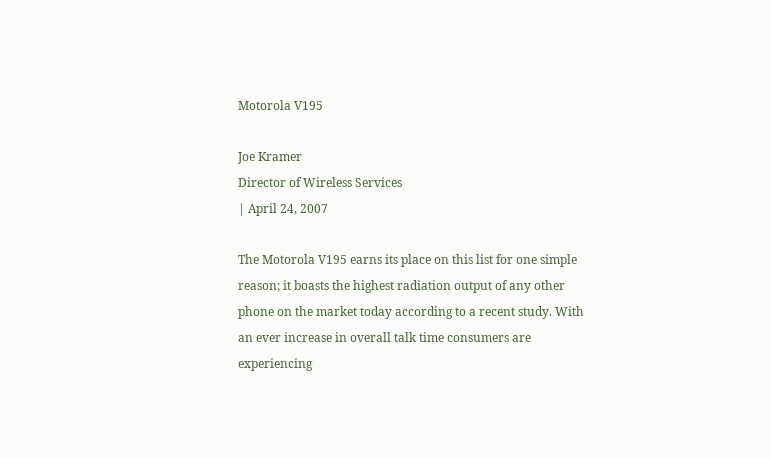Motorola V195

Joe Kramer
Director of Wireless Services
| April 24, 2007

The Motorola V195 earns its place on this list for one simple reason; it boasts the highest radiation output of any other phone on the market today according to a recent study. With an ever increase in overall talk time consumers are experiencing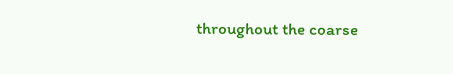throughout the coarse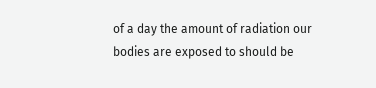of a day the amount of radiation our bodies are exposed to should be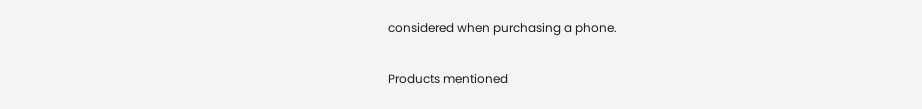considered when purchasing a phone.

Products mentioned